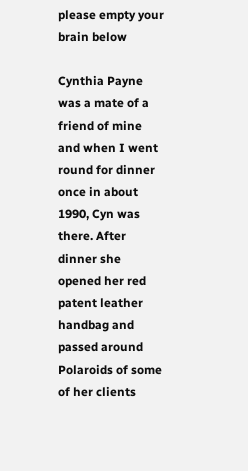please empty your brain below

Cynthia Payne was a mate of a friend of mine and when I went round for dinner once in about 1990, Cyn was there. After dinner she opened her red patent leather handbag and passed around Polaroids of some of her clients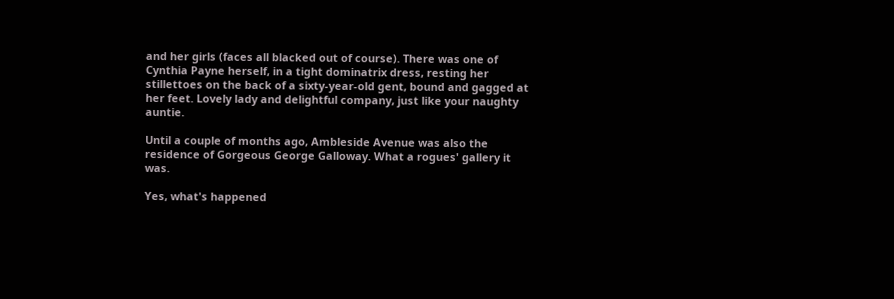and her girls (faces all blacked out of course). There was one of Cynthia Payne herself, in a tight dominatrix dress, resting her stillettoes on the back of a sixty-year-old gent, bound and gagged at her feet. Lovely lady and delightful company, just like your naughty auntie.

Until a couple of months ago, Ambleside Avenue was also the residence of Gorgeous George Galloway. What a rogues' gallery it was.

Yes, what's happened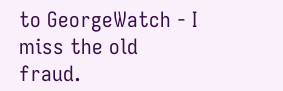to GeorgeWatch - I miss the old fraud.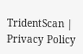TridentScan | Privacy Policy